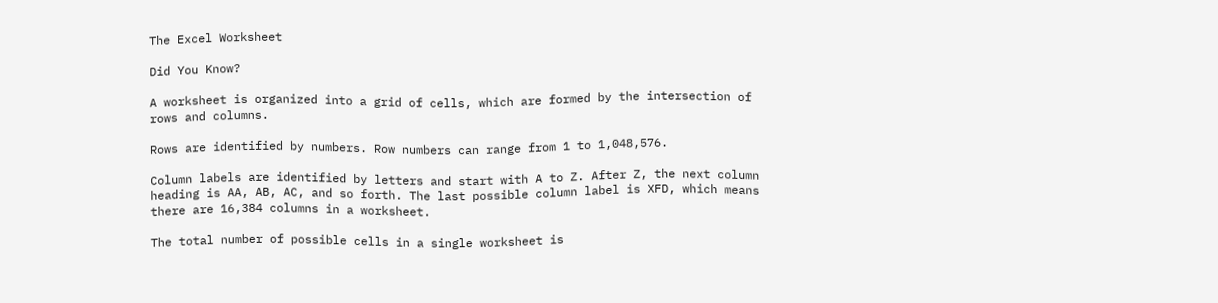The Excel Worksheet

Did You Know?

A worksheet is organized into a grid of cells, which are formed by the intersection of rows and columns.

Rows are identified by numbers. Row numbers can range from 1 to 1,048,576.

Column labels are identified by letters and start with A to Z. After Z, the next column heading is AA, AB, AC, and so forth. The last possible column label is XFD, which means there are 16,384 columns in a worksheet.

The total number of possible cells in a single worksheet is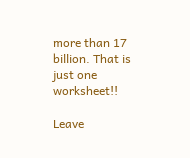more than 17 billion. That is just one worksheet!!

Leave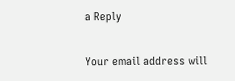a Reply

Your email address will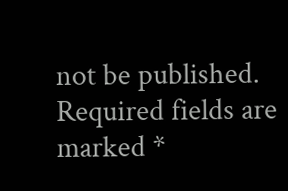not be published. Required fields are marked *